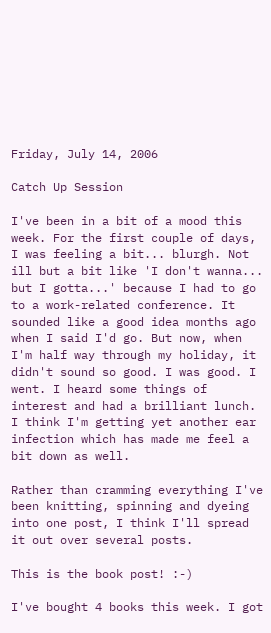Friday, July 14, 2006

Catch Up Session

I've been in a bit of a mood this week. For the first couple of days, I was feeling a bit... blurgh. Not ill but a bit like 'I don't wanna... but I gotta...' because I had to go to a work-related conference. It sounded like a good idea months ago when I said I'd go. But now, when I'm half way through my holiday, it didn't sound so good. I was good. I went. I heard some things of interest and had a brilliant lunch. I think I'm getting yet another ear infection which has made me feel a bit down as well.

Rather than cramming everything I've been knitting, spinning and dyeing into one post, I think I'll spread it out over several posts.

This is the book post! :-)

I've bought 4 books this week. I got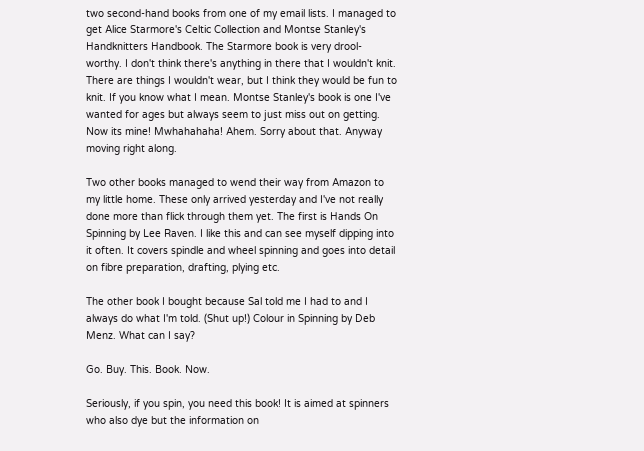two second-hand books from one of my email lists. I managed to get Alice Starmore's Celtic Collection and Montse Stanley's Handknitters Handbook. The Starmore book is very drool-worthy. I don't think there's anything in there that I wouldn't knit. There are things I wouldn't wear, but I think they would be fun to knit. If you know what I mean. Montse Stanley's book is one I've wanted for ages but always seem to just miss out on getting. Now its mine! Mwhahahaha! Ahem. Sorry about that. Anyway moving right along.

Two other books managed to wend their way from Amazon to my little home. These only arrived yesterday and I've not really done more than flick through them yet. The first is Hands On Spinning by Lee Raven. I like this and can see myself dipping into it often. It covers spindle and wheel spinning and goes into detail on fibre preparation, drafting, plying etc.

The other book I bought because Sal told me I had to and I always do what I'm told. (Shut up!) Colour in Spinning by Deb Menz. What can I say?

Go. Buy. This. Book. Now.

Seriously, if you spin, you need this book! It is aimed at spinners who also dye but the information on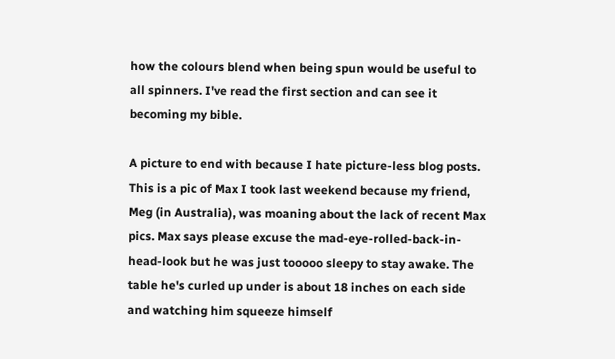how the colours blend when being spun would be useful to all spinners. I've read the first section and can see it becoming my bible.

A picture to end with because I hate picture-less blog posts. This is a pic of Max I took last weekend because my friend, Meg (in Australia), was moaning about the lack of recent Max pics. Max says please excuse the mad-eye-rolled-back-in-head-look but he was just tooooo sleepy to stay awake. The table he's curled up under is about 18 inches on each side and watching him squeeze himself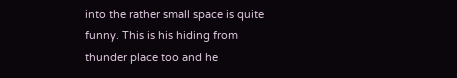into the rather small space is quite funny. This is his hiding from thunder place too and he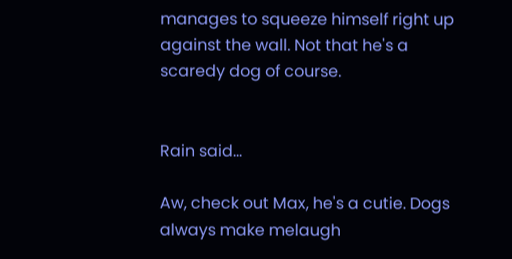manages to squeeze himself right up against the wall. Not that he's a scaredy dog of course.


Rain said...

Aw, check out Max, he's a cutie. Dogs always make melaugh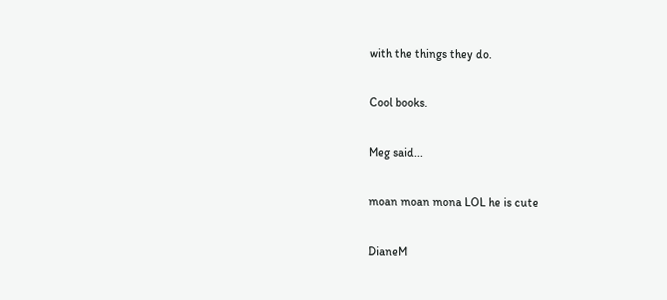with the things they do.

Cool books.

Meg said...

moan moan mona LOL he is cute

DianeM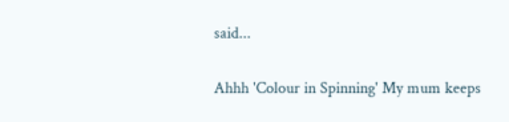said...

Ahhh 'Colour in Spinning' My mum keeps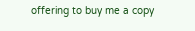offering to buy me a copy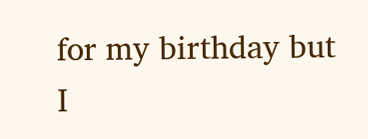for my birthday but I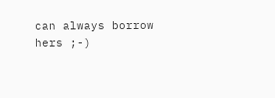can always borrow hers ;-)